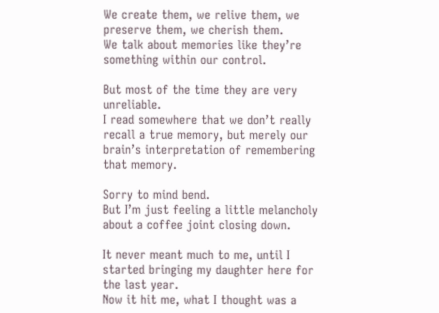We create them, we relive them, we preserve them, we cherish them.
We talk about memories like they’re something within our control.

But most of the time they are very unreliable.
I read somewhere that we don’t really recall a true memory, but merely our brain’s interpretation of remembering that memory.

Sorry to mind bend.
But I’m just feeling a little melancholy about a coffee joint closing down.

It never meant much to me, until I started bringing my daughter here for the last year.
Now it hit me, what I thought was a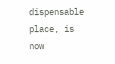dispensable place, is now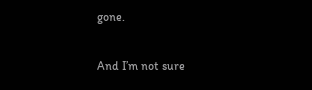gone.

And I’m not sure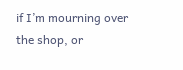if I’m mourning over the shop, or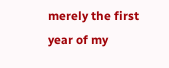merely the first year of my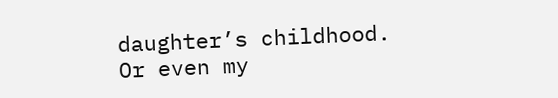daughter’s childhood.
Or even my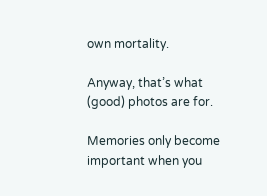own mortality.

Anyway, that’s what (good) photos are for.

Memories only become important when you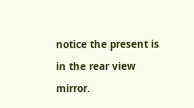notice the present is in the rear view mirror.